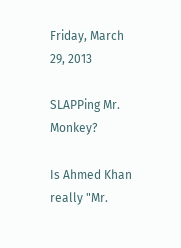Friday, March 29, 2013

SLAPPing Mr. Monkey?

Is Ahmed Khan really "Mr.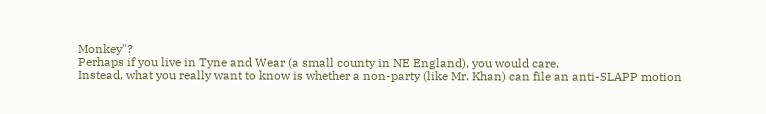Monkey"?
Perhaps if you live in Tyne and Wear (a small county in NE England), you would care.
Instead, what you really want to know is whether a non-party (like Mr. Khan) can file an anti-SLAPP motion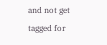and not get tagged for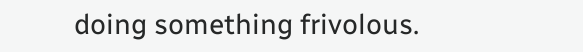doing something frivolous.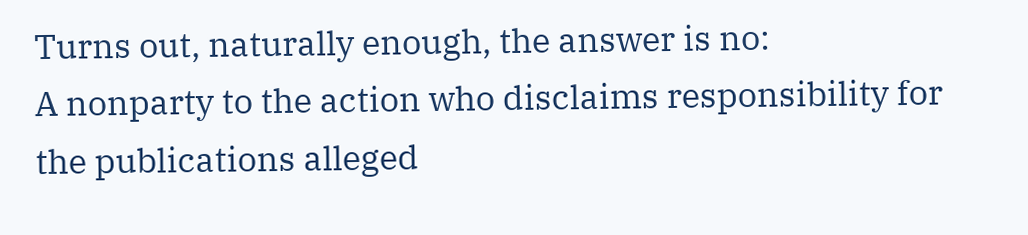Turns out, naturally enough, the answer is no:
A nonparty to the action who disclaims responsibility for the publications alleged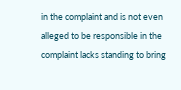in the complaint and is not even alleged to be responsible in the complaint lacks standing to bring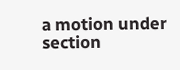a motion under section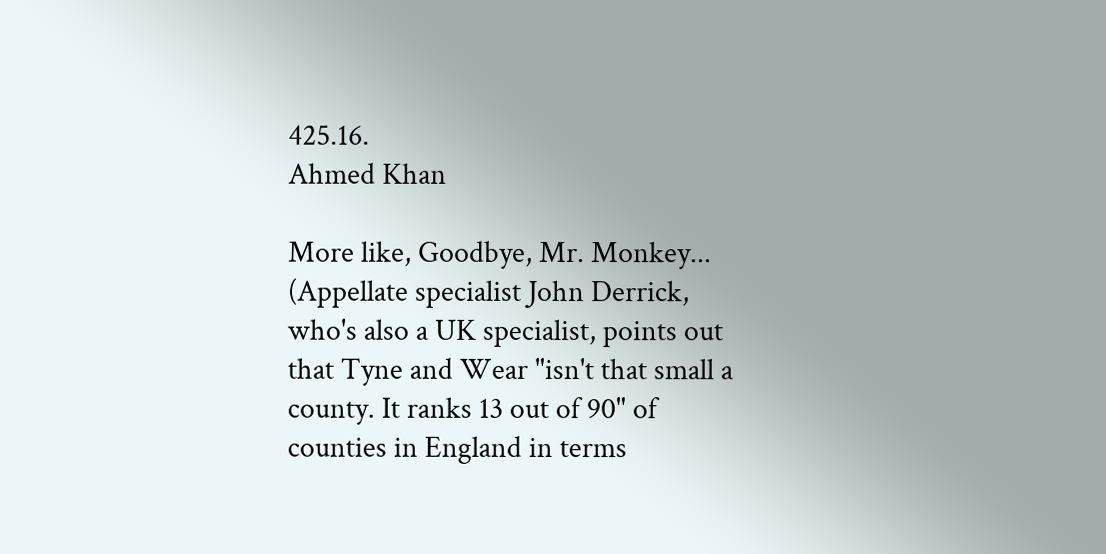425.16.
Ahmed Khan

More like, Goodbye, Mr. Monkey...
(Appellate specialist John Derrick, who's also a UK specialist, points out that Tyne and Wear "isn't that small a county. It ranks 13 out of 90" of counties in England in terms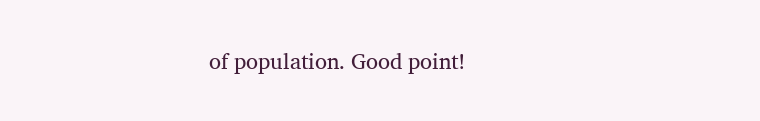of population. Good point!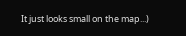It just looks small on the map...)